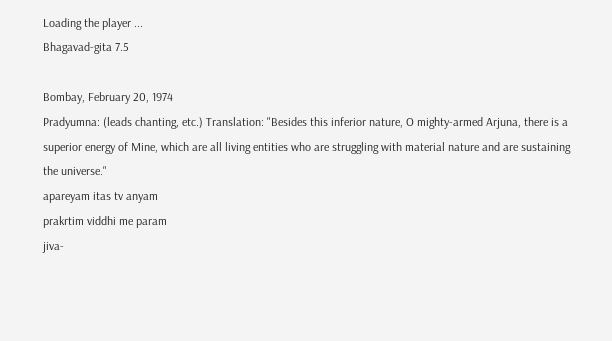Loading the player ...
Bhagavad-gita 7.5

Bombay, February 20, 1974
Pradyumna: (leads chanting, etc.) Translation: "Besides this inferior nature, O mighty-armed Arjuna, there is a superior energy of Mine, which are all living entities who are struggling with material nature and are sustaining the universe."
apareyam itas tv anyam
prakrtim viddhi me param
jiva-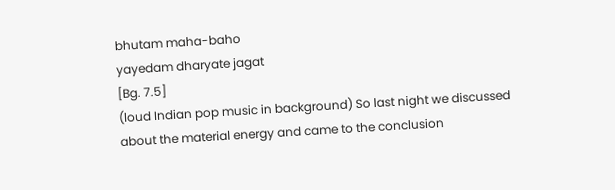bhutam maha-baho
yayedam dharyate jagat
[Bg. 7.5]
(loud Indian pop music in background) So last night we discussed about the material energy and came to the conclusion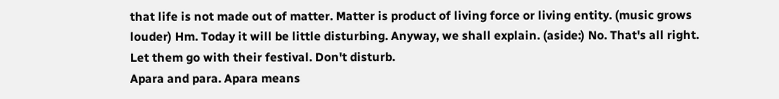that life is not made out of matter. Matter is product of living force or living entity. (music grows louder) Hm. Today it will be little disturbing. Anyway, we shall explain. (aside:) No. That's all right. Let them go with their festival. Don't disturb.
Apara and para. Apara means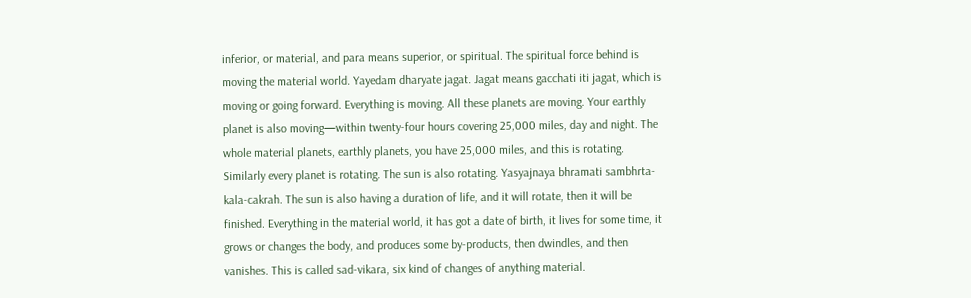inferior, or material, and para means superior, or spiritual. The spiritual force behind is moving the material world. Yayedam dharyate jagat. Jagat means gacchati iti jagat, which is moving or going forward. Everything is moving. All these planets are moving. Your earthly planet is also moving—within twenty-four hours covering 25,000 miles, day and night. The whole material planets, earthly planets, you have 25,000 miles, and this is rotating. Similarly every planet is rotating. The sun is also rotating. Yasyajnaya bhramati sambhrta-kala-cakrah. The sun is also having a duration of life, and it will rotate, then it will be finished. Everything in the material world, it has got a date of birth, it lives for some time, it grows or changes the body, and produces some by-products, then dwindles, and then vanishes. This is called sad-vikara, six kind of changes of anything material.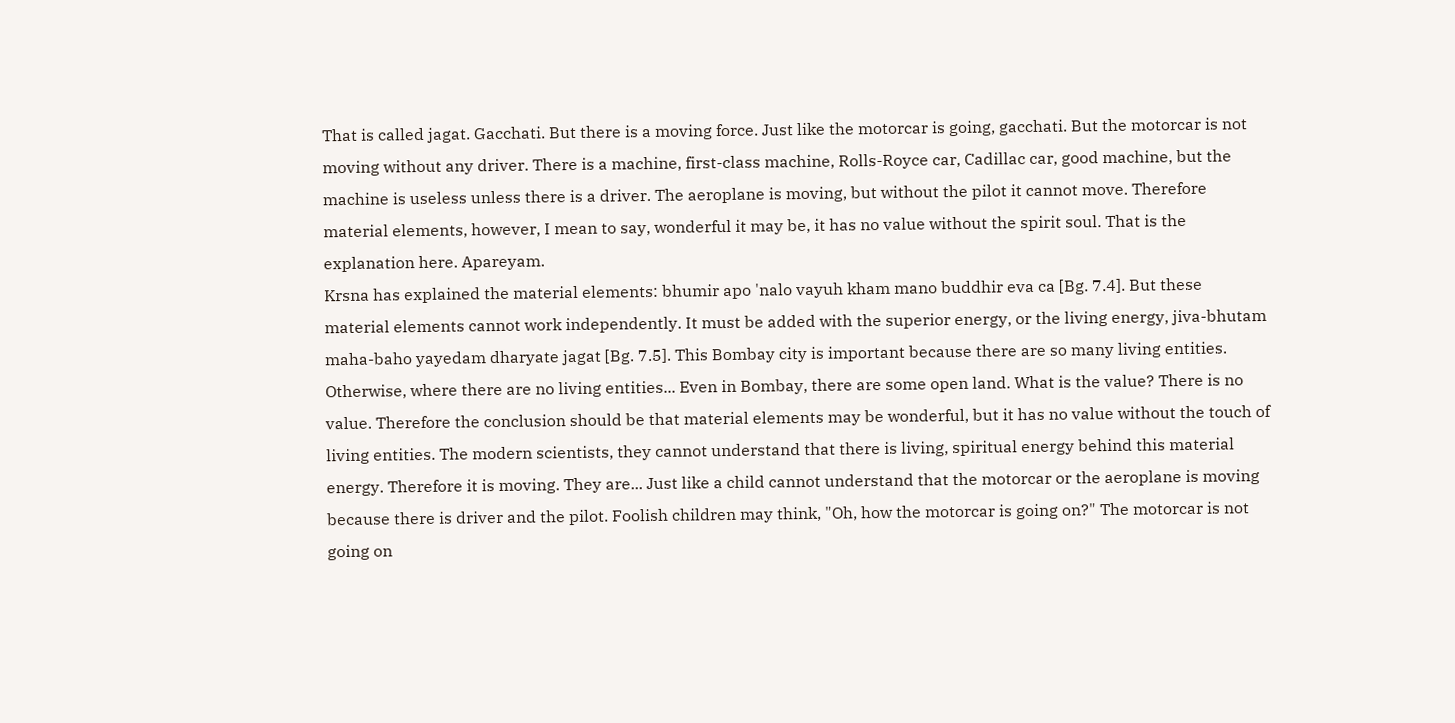That is called jagat. Gacchati. But there is a moving force. Just like the motorcar is going, gacchati. But the motorcar is not moving without any driver. There is a machine, first-class machine, Rolls-Royce car, Cadillac car, good machine, but the machine is useless unless there is a driver. The aeroplane is moving, but without the pilot it cannot move. Therefore material elements, however, I mean to say, wonderful it may be, it has no value without the spirit soul. That is the explanation here. Apareyam.
Krsna has explained the material elements: bhumir apo 'nalo vayuh kham mano buddhir eva ca [Bg. 7.4]. But these material elements cannot work independently. It must be added with the superior energy, or the living energy, jiva-bhutam maha-baho yayedam dharyate jagat [Bg. 7.5]. This Bombay city is important because there are so many living entities. Otherwise, where there are no living entities... Even in Bombay, there are some open land. What is the value? There is no value. Therefore the conclusion should be that material elements may be wonderful, but it has no value without the touch of living entities. The modern scientists, they cannot understand that there is living, spiritual energy behind this material energy. Therefore it is moving. They are... Just like a child cannot understand that the motorcar or the aeroplane is moving because there is driver and the pilot. Foolish children may think, "Oh, how the motorcar is going on?" The motorcar is not going on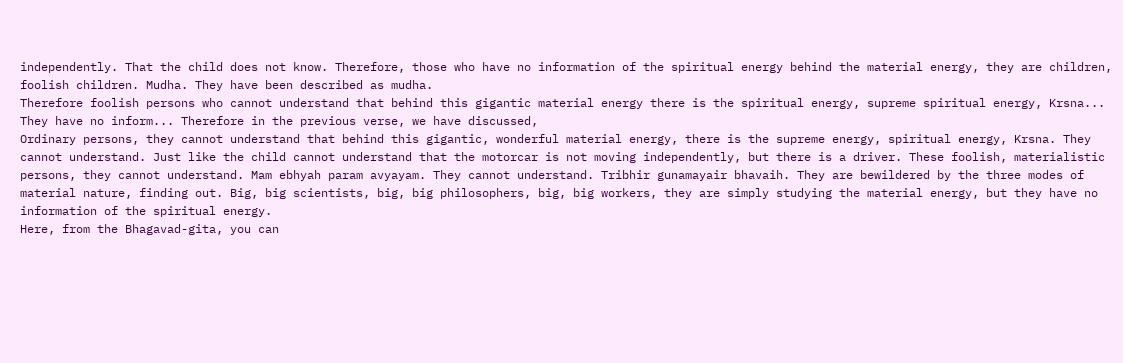independently. That the child does not know. Therefore, those who have no information of the spiritual energy behind the material energy, they are children, foolish children. Mudha. They have been described as mudha.
Therefore foolish persons who cannot understand that behind this gigantic material energy there is the spiritual energy, supreme spiritual energy, Krsna... They have no inform... Therefore in the previous verse, we have discussed,
Ordinary persons, they cannot understand that behind this gigantic, wonderful material energy, there is the supreme energy, spiritual energy, Krsna. They cannot understand. Just like the child cannot understand that the motorcar is not moving independently, but there is a driver. These foolish, materialistic persons, they cannot understand. Mam ebhyah param avyayam. They cannot understand. Tribhir gunamayair bhavaih. They are bewildered by the three modes of material nature, finding out. Big, big scientists, big, big philosophers, big, big workers, they are simply studying the material energy, but they have no information of the spiritual energy.
Here, from the Bhagavad-gita, you can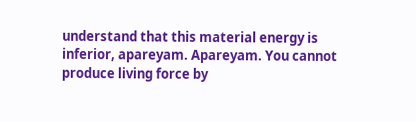understand that this material energy is inferior, apareyam. Apareyam. You cannot produce living force by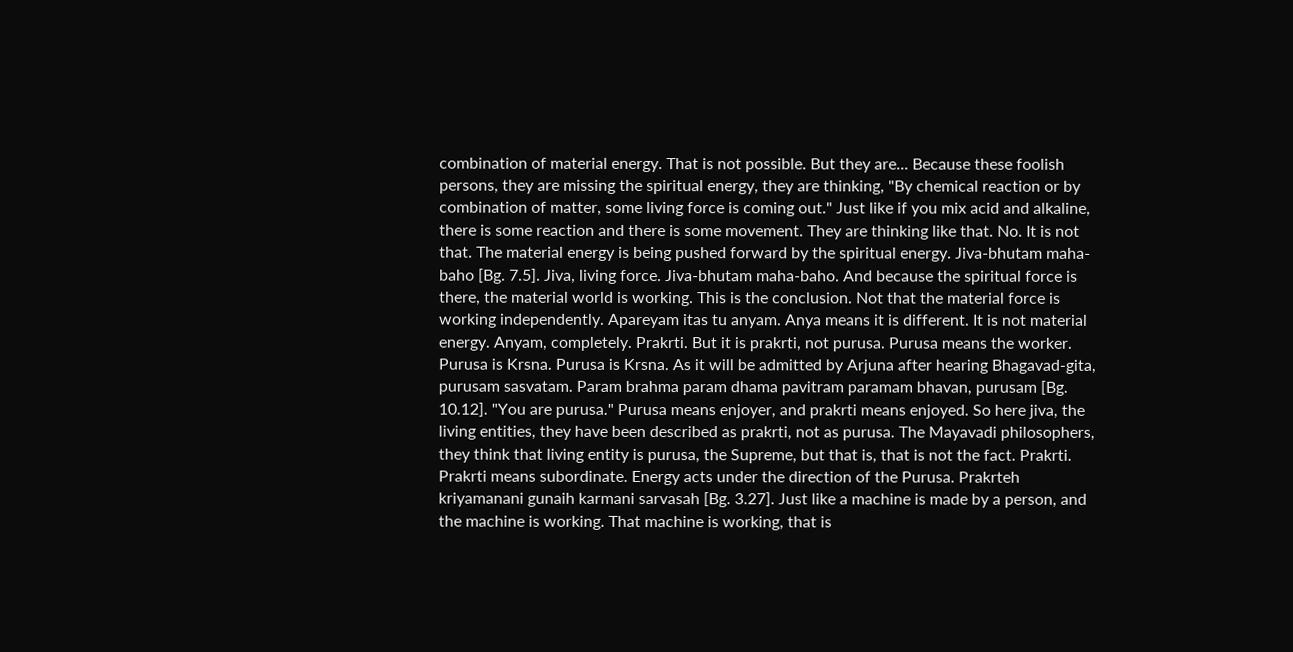combination of material energy. That is not possible. But they are... Because these foolish persons, they are missing the spiritual energy, they are thinking, "By chemical reaction or by combination of matter, some living force is coming out." Just like if you mix acid and alkaline, there is some reaction and there is some movement. They are thinking like that. No. It is not that. The material energy is being pushed forward by the spiritual energy. Jiva-bhutam maha-baho [Bg. 7.5]. Jiva, living force. Jiva-bhutam maha-baho. And because the spiritual force is there, the material world is working. This is the conclusion. Not that the material force is working independently. Apareyam itas tu anyam. Anya means it is different. It is not material energy. Anyam, completely. Prakrti. But it is prakrti, not purusa. Purusa means the worker. Purusa is Krsna. Purusa is Krsna. As it will be admitted by Arjuna after hearing Bhagavad-gita, purusam sasvatam. Param brahma param dhama pavitram paramam bhavan, purusam [Bg. 10.12]. "You are purusa." Purusa means enjoyer, and prakrti means enjoyed. So here jiva, the living entities, they have been described as prakrti, not as purusa. The Mayavadi philosophers, they think that living entity is purusa, the Supreme, but that is, that is not the fact. Prakrti. Prakrti means subordinate. Energy acts under the direction of the Purusa. Prakrteh kriyamanani gunaih karmani sarvasah [Bg. 3.27]. Just like a machine is made by a person, and the machine is working. That machine is working, that is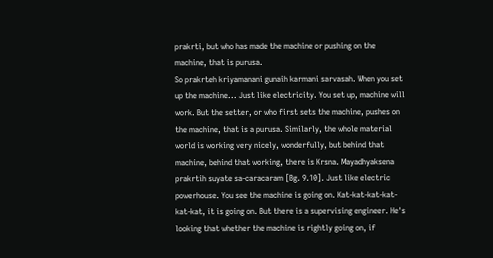prakrti, but who has made the machine or pushing on the machine, that is purusa.
So prakrteh kriyamanani gunaih karmani sarvasah. When you set up the machine... Just like electricity. You set up, machine will work. But the setter, or who first sets the machine, pushes on the machine, that is a purusa. Similarly, the whole material world is working very nicely, wonderfully, but behind that machine, behind that working, there is Krsna. Mayadhyaksena prakrtih suyate sa-caracaram [Bg. 9.10]. Just like electric powerhouse. You see the machine is going on. Kat-kat-kat-kat-kat-kat, it is going on. But there is a supervising engineer. He's looking that whether the machine is rightly going on, if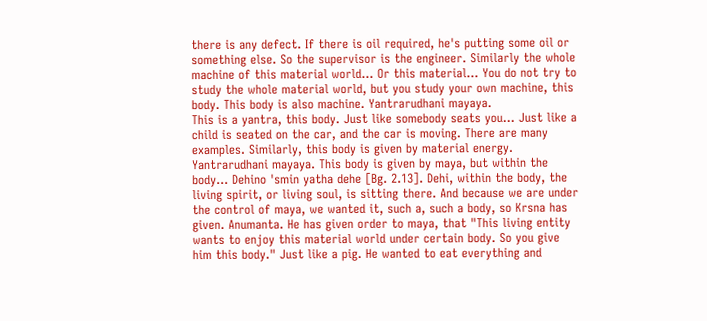there is any defect. If there is oil required, he's putting some oil or something else. So the supervisor is the engineer. Similarly the whole machine of this material world... Or this material... You do not try to study the whole material world, but you study your own machine, this body. This body is also machine. Yantrarudhani mayaya.
This is a yantra, this body. Just like somebody seats you... Just like a child is seated on the car, and the car is moving. There are many examples. Similarly, this body is given by material energy. Yantrarudhani mayaya. This body is given by maya, but within the body... Dehino 'smin yatha dehe [Bg. 2.13]. Dehi, within the body, the living spirit, or living soul, is sitting there. And because we are under the control of maya, we wanted it, such a, such a body, so Krsna has given. Anumanta. He has given order to maya, that "This living entity wants to enjoy this material world under certain body. So you give him this body." Just like a pig. He wanted to eat everything and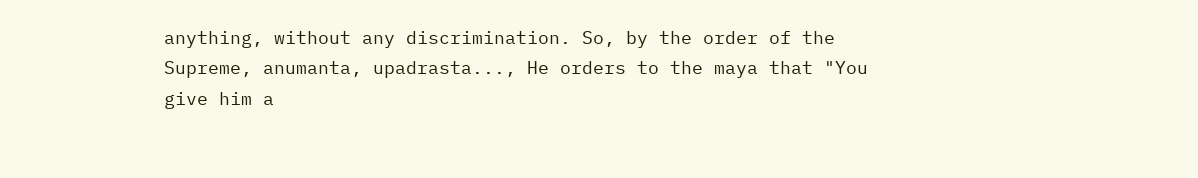anything, without any discrimination. So, by the order of the Supreme, anumanta, upadrasta..., He orders to the maya that "You give him a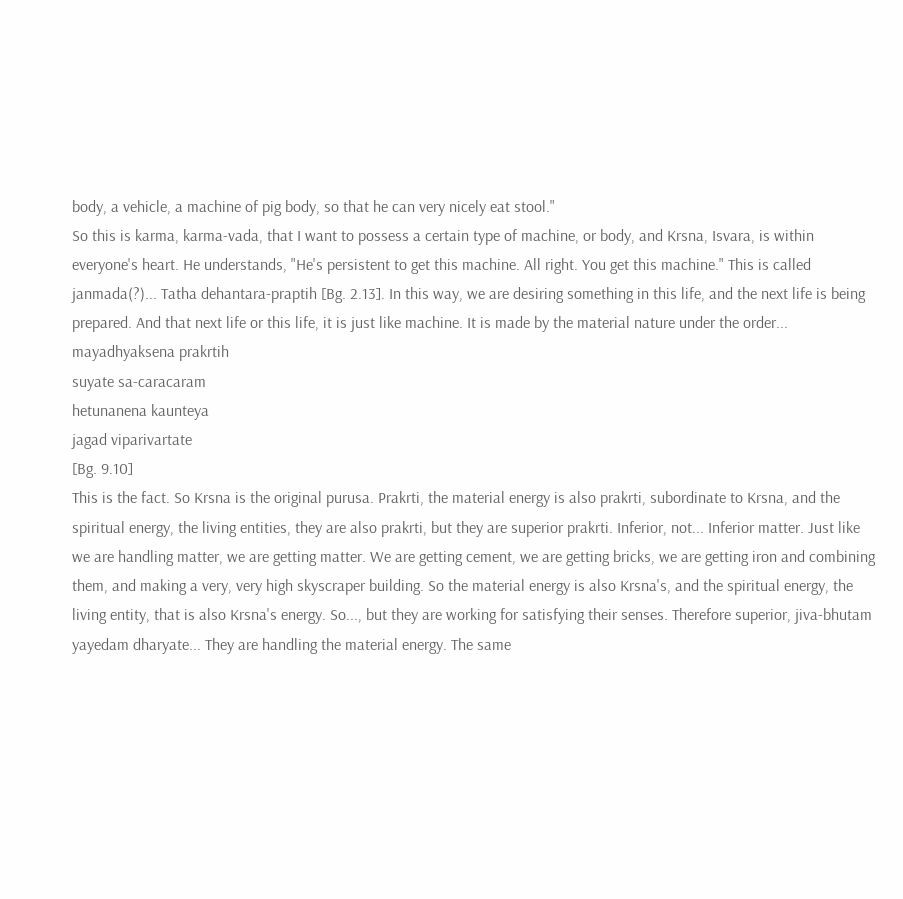body, a vehicle, a machine of pig body, so that he can very nicely eat stool."
So this is karma, karma-vada, that I want to possess a certain type of machine, or body, and Krsna, Isvara, is within everyone's heart. He understands, "He's persistent to get this machine. All right. You get this machine." This is called janmada(?)... Tatha dehantara-praptih [Bg. 2.13]. In this way, we are desiring something in this life, and the next life is being prepared. And that next life or this life, it is just like machine. It is made by the material nature under the order...
mayadhyaksena prakrtih
suyate sa-caracaram
hetunanena kaunteya
jagad viparivartate
[Bg. 9.10]
This is the fact. So Krsna is the original purusa. Prakrti, the material energy is also prakrti, subordinate to Krsna, and the spiritual energy, the living entities, they are also prakrti, but they are superior prakrti. Inferior, not... Inferior matter. Just like we are handling matter, we are getting matter. We are getting cement, we are getting bricks, we are getting iron and combining them, and making a very, very high skyscraper building. So the material energy is also Krsna's, and the spiritual energy, the living entity, that is also Krsna's energy. So..., but they are working for satisfying their senses. Therefore superior, jiva-bhutam yayedam dharyate... They are handling the material energy. The same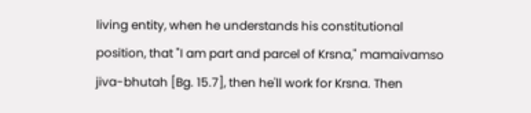living entity, when he understands his constitutional position, that "I am part and parcel of Krsna," mamaivamso jiva-bhutah [Bg. 15.7], then he'll work for Krsna. Then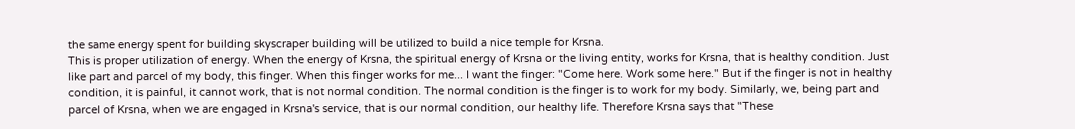the same energy spent for building skyscraper building will be utilized to build a nice temple for Krsna.
This is proper utilization of energy. When the energy of Krsna, the spiritual energy of Krsna or the living entity, works for Krsna, that is healthy condition. Just like part and parcel of my body, this finger. When this finger works for me... I want the finger: "Come here. Work some here." But if the finger is not in healthy condition, it is painful, it cannot work, that is not normal condition. The normal condition is the finger is to work for my body. Similarly, we, being part and parcel of Krsna, when we are engaged in Krsna's service, that is our normal condition, our healthy life. Therefore Krsna says that "These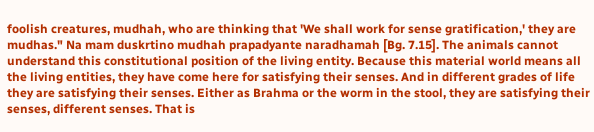foolish creatures, mudhah, who are thinking that 'We shall work for sense gratification,' they are mudhas." Na mam duskrtino mudhah prapadyante naradhamah [Bg. 7.15]. The animals cannot understand this constitutional position of the living entity. Because this material world means all the living entities, they have come here for satisfying their senses. And in different grades of life they are satisfying their senses. Either as Brahma or the worm in the stool, they are satisfying their senses, different senses. That is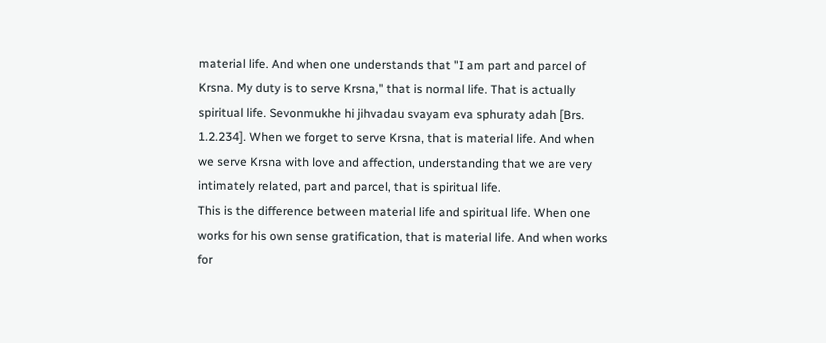material life. And when one understands that "I am part and parcel of Krsna. My duty is to serve Krsna," that is normal life. That is actually spiritual life. Sevonmukhe hi jihvadau svayam eva sphuraty adah [Brs. 1.2.234]. When we forget to serve Krsna, that is material life. And when we serve Krsna with love and affection, understanding that we are very intimately related, part and parcel, that is spiritual life.
This is the difference between material life and spiritual life. When one works for his own sense gratification, that is material life. And when works for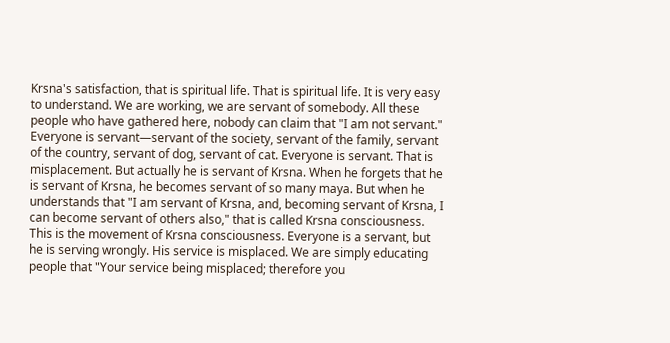Krsna's satisfaction, that is spiritual life. That is spiritual life. It is very easy to understand. We are working, we are servant of somebody. All these people who have gathered here, nobody can claim that "I am not servant." Everyone is servant—servant of the society, servant of the family, servant of the country, servant of dog, servant of cat. Everyone is servant. That is misplacement. But actually he is servant of Krsna. When he forgets that he is servant of Krsna, he becomes servant of so many maya. But when he understands that "I am servant of Krsna, and, becoming servant of Krsna, I can become servant of others also," that is called Krsna consciousness. This is the movement of Krsna consciousness. Everyone is a servant, but he is serving wrongly. His service is misplaced. We are simply educating people that "Your service being misplaced; therefore you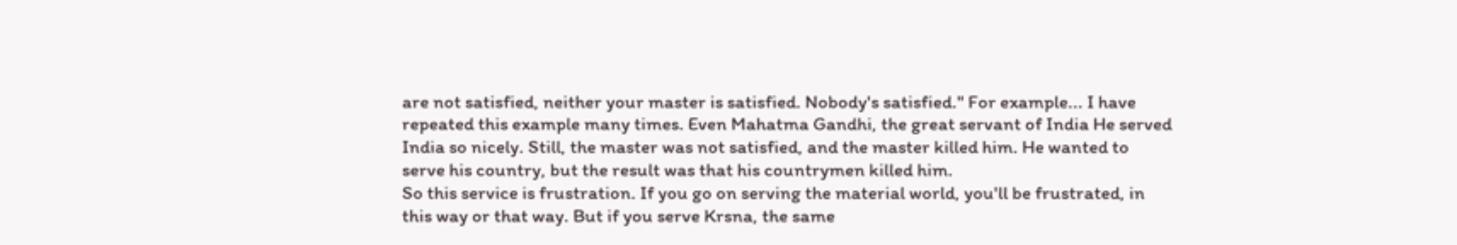are not satisfied, neither your master is satisfied. Nobody's satisfied." For example... I have repeated this example many times. Even Mahatma Gandhi, the great servant of India He served India so nicely. Still, the master was not satisfied, and the master killed him. He wanted to serve his country, but the result was that his countrymen killed him.
So this service is frustration. If you go on serving the material world, you'll be frustrated, in this way or that way. But if you serve Krsna, the same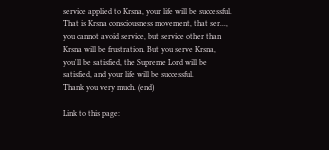service applied to Krsna, your life will be successful. That is Krsna consciousness movement, that ser..., you cannot avoid service, but service other than Krsna will be frustration. But you serve Krsna, you'll be satisfied, the Supreme Lord will be satisfied, and your life will be successful.
Thank you very much. (end)

Link to this page: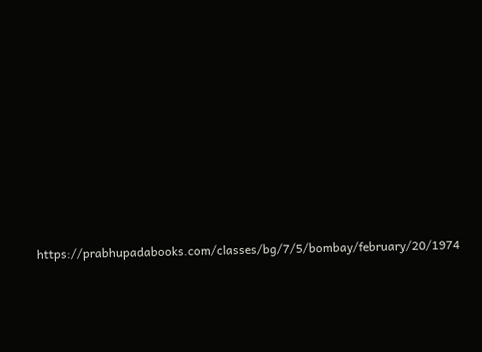https://prabhupadabooks.com/classes/bg/7/5/bombay/february/20/1974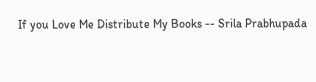If you Love Me Distribute My Books -- Srila Prabhupada